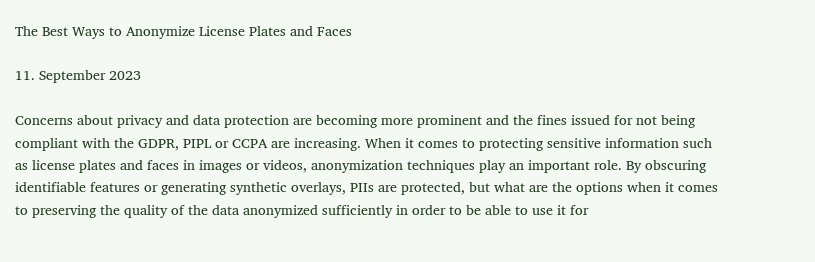The Best Ways to Anonymize License Plates and Faces

11. September 2023

Concerns about privacy and data protection are becoming more prominent and the fines issued for not being compliant with the GDPR, PIPL or CCPA are increasing. When it comes to protecting sensitive information such as license plates and faces in images or videos, anonymization techniques play an important role. By obscuring identifiable features or generating synthetic overlays, PIIs are protected, but what are the options when it comes to preserving the quality of the data anonymized sufficiently in order to be able to use it for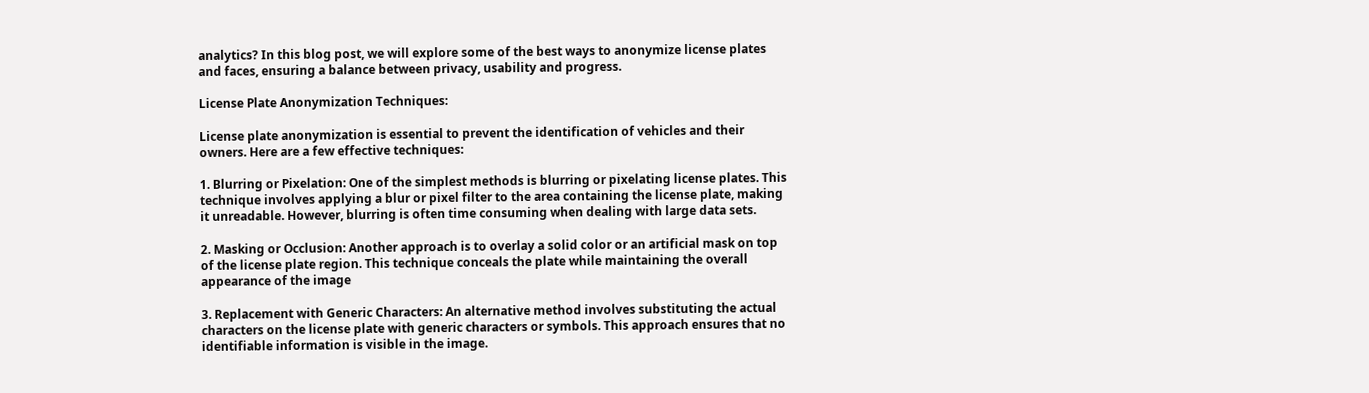analytics? In this blog post, we will explore some of the best ways to anonymize license plates and faces, ensuring a balance between privacy, usability and progress.

License Plate Anonymization Techniques:

License plate anonymization is essential to prevent the identification of vehicles and their owners. Here are a few effective techniques:

1. Blurring or Pixelation: One of the simplest methods is blurring or pixelating license plates. This technique involves applying a blur or pixel filter to the area containing the license plate, making it unreadable. However, blurring is often time consuming when dealing with large data sets.

2. Masking or Occlusion: Another approach is to overlay a solid color or an artificial mask on top of the license plate region. This technique conceals the plate while maintaining the overall appearance of the image

3. Replacement with Generic Characters: An alternative method involves substituting the actual characters on the license plate with generic characters or symbols. This approach ensures that no identifiable information is visible in the image.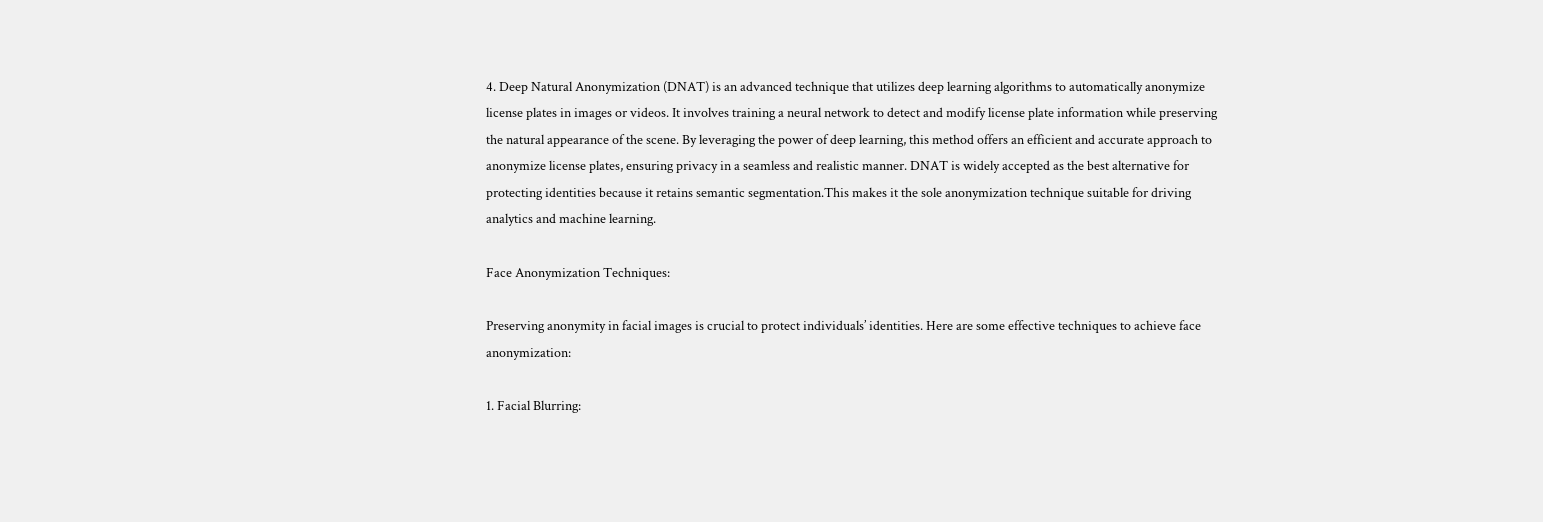4. Deep Natural Anonymization (DNAT) is an advanced technique that utilizes deep learning algorithms to automatically anonymize license plates in images or videos. It involves training a neural network to detect and modify license plate information while preserving the natural appearance of the scene. By leveraging the power of deep learning, this method offers an efficient and accurate approach to anonymize license plates, ensuring privacy in a seamless and realistic manner. DNAT is widely accepted as the best alternative for protecting identities because it retains semantic segmentation.This makes it the sole anonymization technique suitable for driving analytics and machine learning.

Face Anonymization Techniques:

Preserving anonymity in facial images is crucial to protect individuals’ identities. Here are some effective techniques to achieve face anonymization:

1. Facial Blurring: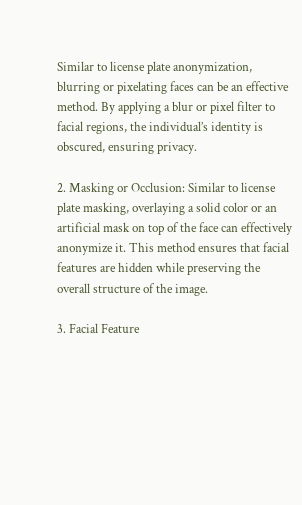Similar to license plate anonymization, blurring or pixelating faces can be an effective method. By applying a blur or pixel filter to facial regions, the individual’s identity is obscured, ensuring privacy.

2. Masking or Occlusion: Similar to license plate masking, overlaying a solid color or an artificial mask on top of the face can effectively anonymize it. This method ensures that facial features are hidden while preserving the overall structure of the image.

3. Facial Feature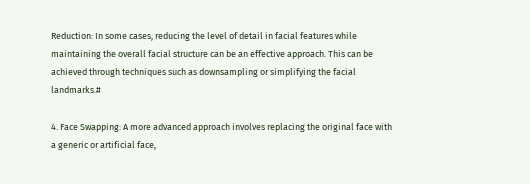Reduction: In some cases, reducing the level of detail in facial features while maintaining the overall facial structure can be an effective approach. This can be achieved through techniques such as downsampling or simplifying the facial landmarks.#

4. Face Swapping: A more advanced approach involves replacing the original face with a generic or artificial face,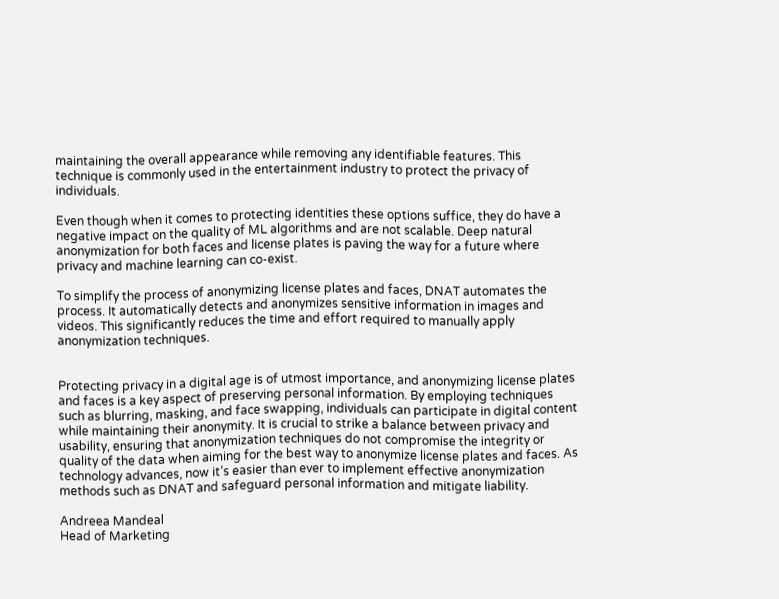maintaining the overall appearance while removing any identifiable features. This technique is commonly used in the entertainment industry to protect the privacy of individuals.

Even though when it comes to protecting identities these options suffice, they do have a negative impact on the quality of ML algorithms and are not scalable. Deep natural anonymization for both faces and license plates is paving the way for a future where privacy and machine learning can co-exist.

To simplify the process of anonymizing license plates and faces, DNAT automates the process. It automatically detects and anonymizes sensitive information in images and videos. This significantly reduces the time and effort required to manually apply anonymization techniques.


Protecting privacy in a digital age is of utmost importance, and anonymizing license plates and faces is a key aspect of preserving personal information. By employing techniques such as blurring, masking, and face swapping, individuals can participate in digital content while maintaining their anonymity. It is crucial to strike a balance between privacy and usability, ensuring that anonymization techniques do not compromise the integrity or quality of the data when aiming for the best way to anonymize license plates and faces. As technology advances, now it’s easier than ever to implement effective anonymization methods such as DNAT and safeguard personal information and mitigate liability.

Andreea Mandeal
Head of Marketing